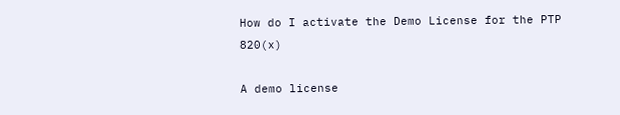How do I activate the Demo License for the PTP 820(x)

A demo license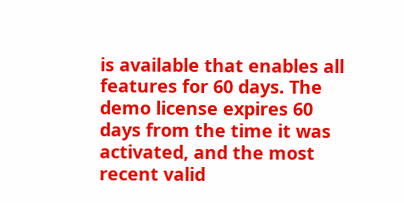is available that enables all features for 60 days. The demo license expires 60 days from the time it was activated, and the most recent valid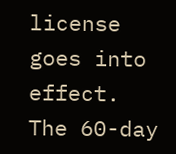license goes into effect. The 60-day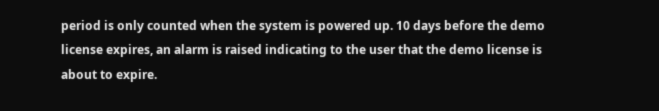period is only counted when the system is powered up. 10 days before the demo license expires, an alarm is raised indicating to the user that the demo license is about to expire.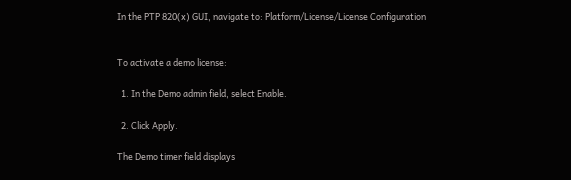In the PTP 820(x) GUI, navigate to: Platform/License/License Configuration


To activate a demo license:

  1. In the Demo admin field, select Enable.

  2. Click Apply.

The Demo timer field displays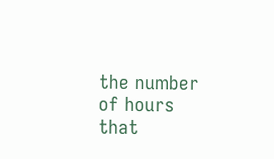the number of hours that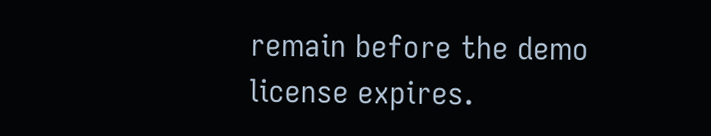remain before the demo license expires.